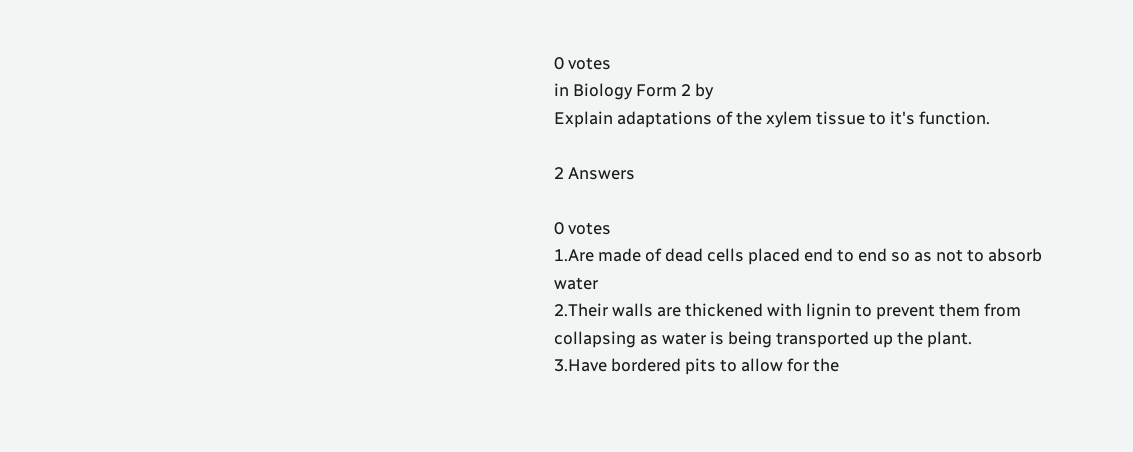0 votes
in Biology Form 2 by
Explain adaptations of the xylem tissue to it's function.

2 Answers

0 votes
1.Are made of dead cells placed end to end so as not to absorb water
2.Their walls are thickened with lignin to prevent them from collapsing as water is being transported up the plant.
3.Have bordered pits to allow for the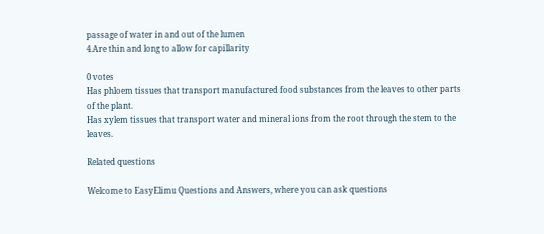passage of water in and out of the lumen
4.Are thin and long to allow for capillarity

0 votes
Has phloem tissues that transport manufactured food substances from the leaves to other parts of the plant.
Has xylem tissues that transport water and mineral ions from the root through the stem to the leaves.

Related questions

Welcome to EasyElimu Questions and Answers, where you can ask questions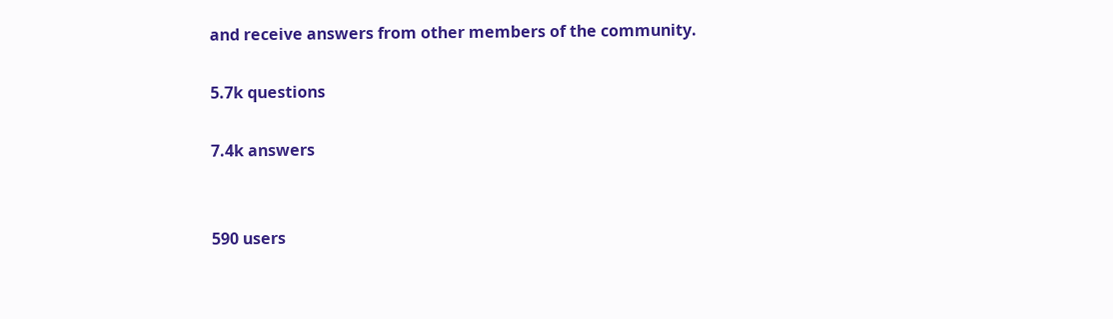and receive answers from other members of the community.

5.7k questions

7.4k answers


590 users